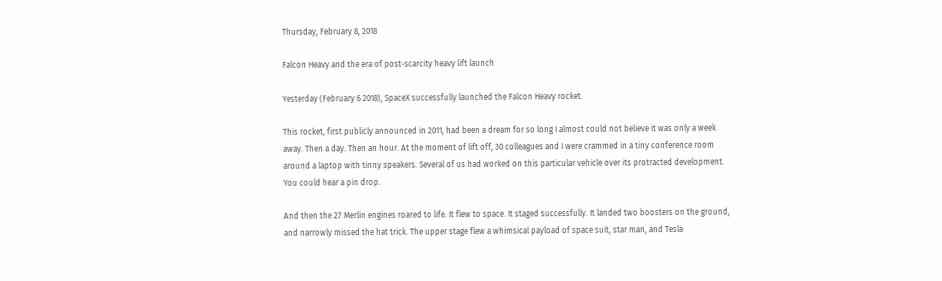Thursday, February 8, 2018

Falcon Heavy and the era of post-scarcity heavy lift launch

Yesterday (February 6 2018), SpaceX successfully launched the Falcon Heavy rocket.

This rocket, first publicly announced in 2011, had been a dream for so long I almost could not believe it was only a week away. Then a day. Then an hour. At the moment of lift off, 30 colleagues and I were crammed in a tiny conference room around a laptop with tinny speakers. Several of us had worked on this particular vehicle over its protracted development. You could hear a pin drop.

And then the 27 Merlin engines roared to life. It flew to space. It staged successfully. It landed two boosters on the ground, and narrowly missed the hat trick. The upper stage flew a whimsical payload of space suit, star man, and Tesla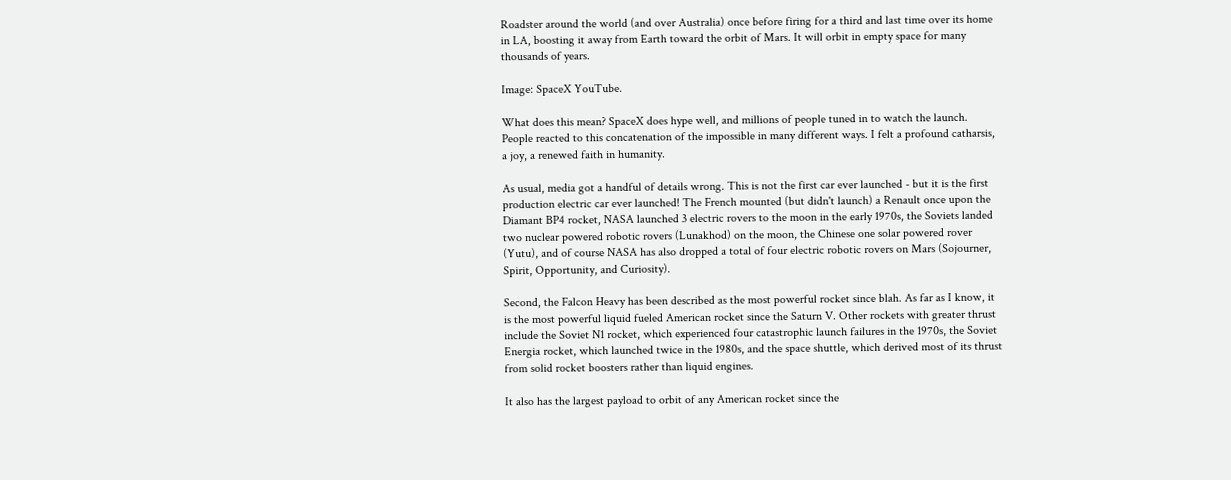Roadster around the world (and over Australia) once before firing for a third and last time over its home in LA, boosting it away from Earth toward the orbit of Mars. It will orbit in empty space for many thousands of years.

Image: SpaceX YouTube.

What does this mean? SpaceX does hype well, and millions of people tuned in to watch the launch. People reacted to this concatenation of the impossible in many different ways. I felt a profound catharsis, a joy, a renewed faith in humanity.

As usual, media got a handful of details wrong. This is not the first car ever launched - but it is the first production electric car ever launched! The French mounted (but didn't launch) a Renault once upon the Diamant BP4 rocket, NASA launched 3 electric rovers to the moon in the early 1970s, the Soviets landed two nuclear powered robotic rovers (Lunakhod) on the moon, the Chinese one solar powered rover (Yutu), and of course NASA has also dropped a total of four electric robotic rovers on Mars (Sojourner, Spirit, Opportunity, and Curiosity).

Second, the Falcon Heavy has been described as the most powerful rocket since blah. As far as I know, it is the most powerful liquid fueled American rocket since the Saturn V. Other rockets with greater thrust include the Soviet N1 rocket, which experienced four catastrophic launch failures in the 1970s, the Soviet Energia rocket, which launched twice in the 1980s, and the space shuttle, which derived most of its thrust from solid rocket boosters rather than liquid engines.

It also has the largest payload to orbit of any American rocket since the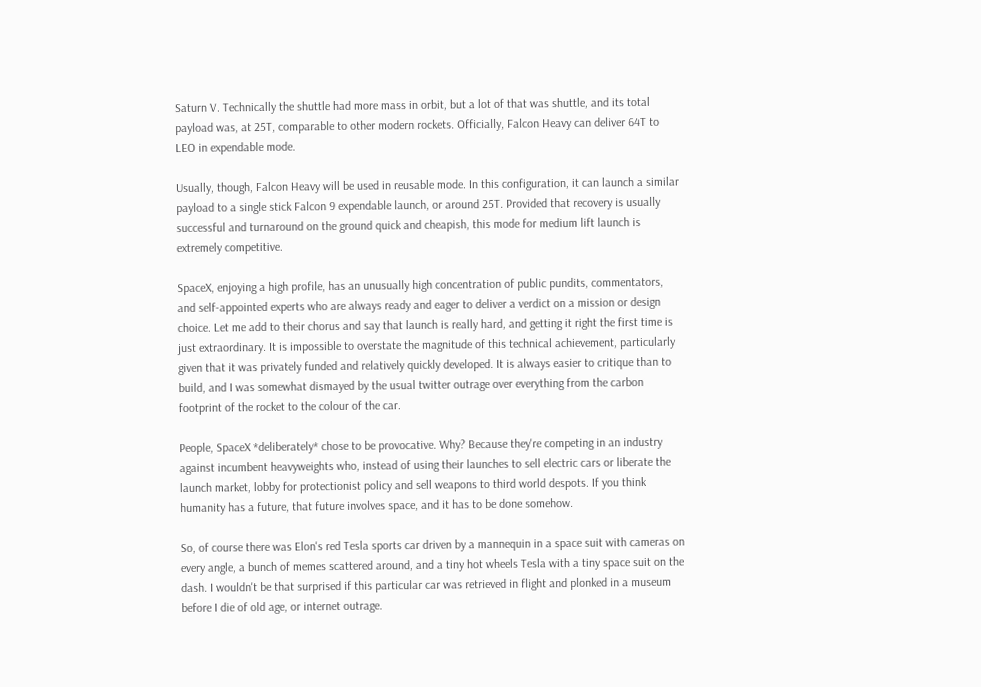Saturn V. Technically the shuttle had more mass in orbit, but a lot of that was shuttle, and its total payload was, at 25T, comparable to other modern rockets. Officially, Falcon Heavy can deliver 64T to LEO in expendable mode.

Usually, though, Falcon Heavy will be used in reusable mode. In this configuration, it can launch a similar payload to a single stick Falcon 9 expendable launch, or around 25T. Provided that recovery is usually successful and turnaround on the ground quick and cheapish, this mode for medium lift launch is extremely competitive.

SpaceX, enjoying a high profile, has an unusually high concentration of public pundits, commentators, and self-appointed experts who are always ready and eager to deliver a verdict on a mission or design choice. Let me add to their chorus and say that launch is really hard, and getting it right the first time is just extraordinary. It is impossible to overstate the magnitude of this technical achievement, particularly given that it was privately funded and relatively quickly developed. It is always easier to critique than to build, and I was somewhat dismayed by the usual twitter outrage over everything from the carbon footprint of the rocket to the colour of the car.

People, SpaceX *deliberately* chose to be provocative. Why? Because they're competing in an industry against incumbent heavyweights who, instead of using their launches to sell electric cars or liberate the launch market, lobby for protectionist policy and sell weapons to third world despots. If you think humanity has a future, that future involves space, and it has to be done somehow.

So, of course there was Elon's red Tesla sports car driven by a mannequin in a space suit with cameras on every angle, a bunch of memes scattered around, and a tiny hot wheels Tesla with a tiny space suit on the dash. I wouldn't be that surprised if this particular car was retrieved in flight and plonked in a museum before I die of old age, or internet outrage.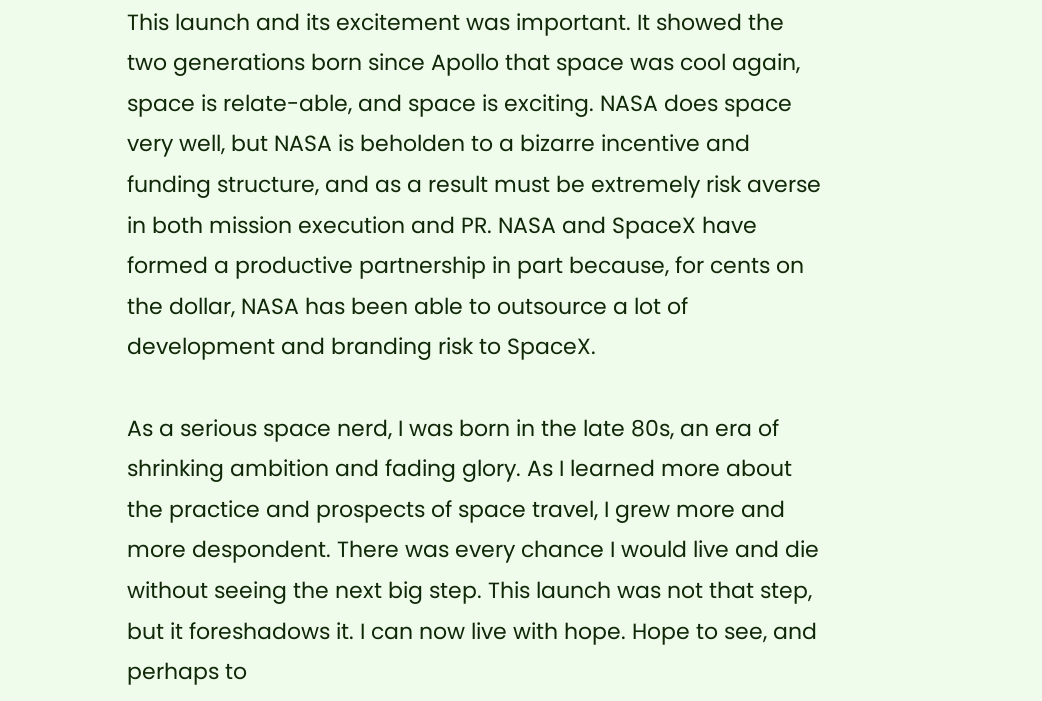This launch and its excitement was important. It showed the two generations born since Apollo that space was cool again, space is relate-able, and space is exciting. NASA does space very well, but NASA is beholden to a bizarre incentive and funding structure, and as a result must be extremely risk averse in both mission execution and PR. NASA and SpaceX have formed a productive partnership in part because, for cents on the dollar, NASA has been able to outsource a lot of development and branding risk to SpaceX.

As a serious space nerd, I was born in the late 80s, an era of shrinking ambition and fading glory. As I learned more about the practice and prospects of space travel, I grew more and more despondent. There was every chance I would live and die without seeing the next big step. This launch was not that step, but it foreshadows it. I can now live with hope. Hope to see, and perhaps to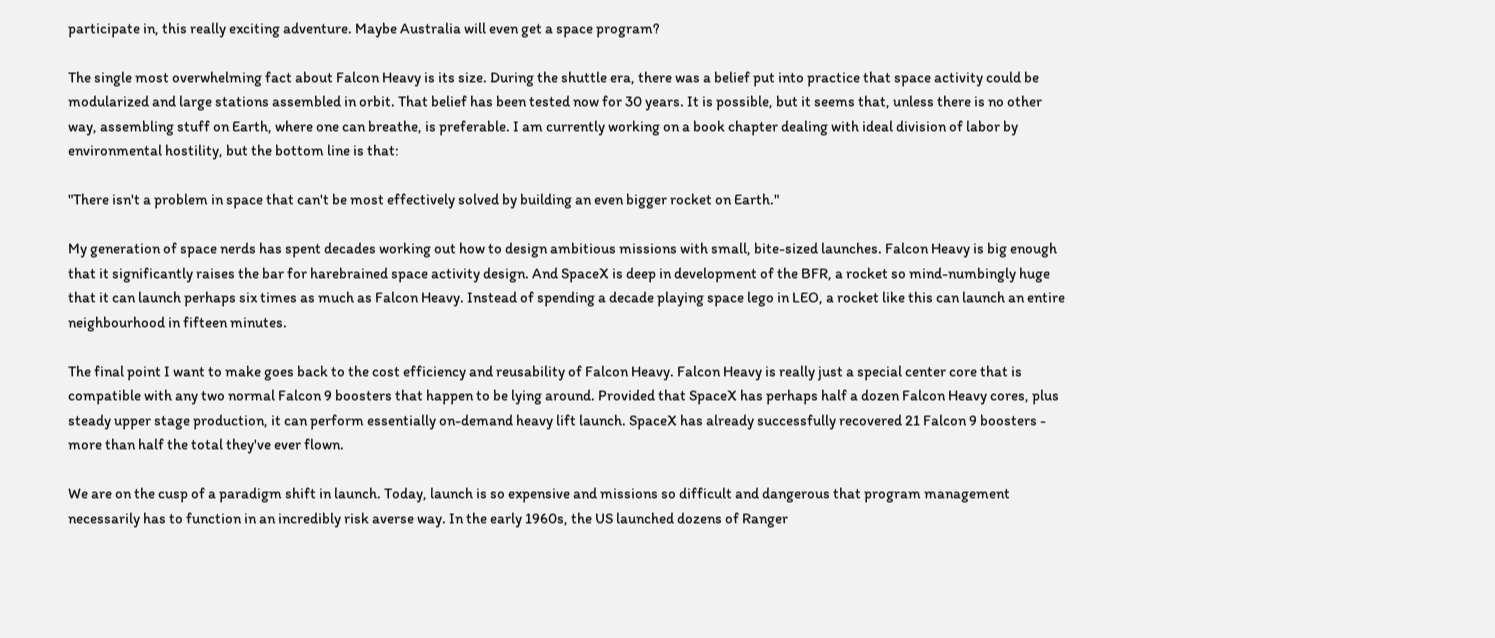participate in, this really exciting adventure. Maybe Australia will even get a space program?

The single most overwhelming fact about Falcon Heavy is its size. During the shuttle era, there was a belief put into practice that space activity could be modularized and large stations assembled in orbit. That belief has been tested now for 30 years. It is possible, but it seems that, unless there is no other way, assembling stuff on Earth, where one can breathe, is preferable. I am currently working on a book chapter dealing with ideal division of labor by environmental hostility, but the bottom line is that:

"There isn't a problem in space that can't be most effectively solved by building an even bigger rocket on Earth."

My generation of space nerds has spent decades working out how to design ambitious missions with small, bite-sized launches. Falcon Heavy is big enough that it significantly raises the bar for harebrained space activity design. And SpaceX is deep in development of the BFR, a rocket so mind-numbingly huge that it can launch perhaps six times as much as Falcon Heavy. Instead of spending a decade playing space lego in LEO, a rocket like this can launch an entire neighbourhood in fifteen minutes.

The final point I want to make goes back to the cost efficiency and reusability of Falcon Heavy. Falcon Heavy is really just a special center core that is compatible with any two normal Falcon 9 boosters that happen to be lying around. Provided that SpaceX has perhaps half a dozen Falcon Heavy cores, plus steady upper stage production, it can perform essentially on-demand heavy lift launch. SpaceX has already successfully recovered 21 Falcon 9 boosters - more than half the total they've ever flown.

We are on the cusp of a paradigm shift in launch. Today, launch is so expensive and missions so difficult and dangerous that program management necessarily has to function in an incredibly risk averse way. In the early 1960s, the US launched dozens of Ranger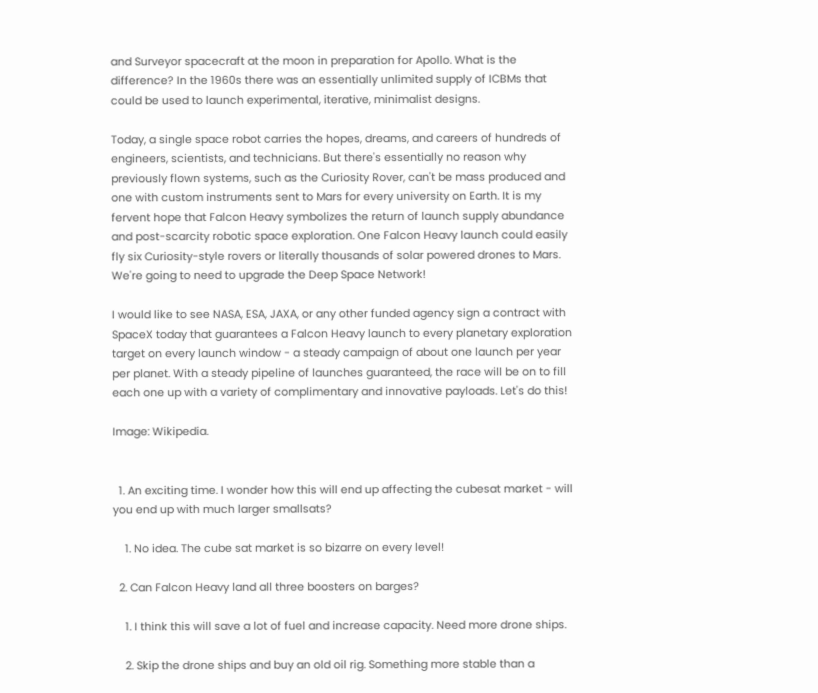and Surveyor spacecraft at the moon in preparation for Apollo. What is the difference? In the 1960s there was an essentially unlimited supply of ICBMs that could be used to launch experimental, iterative, minimalist designs.

Today, a single space robot carries the hopes, dreams, and careers of hundreds of engineers, scientists, and technicians. But there's essentially no reason why previously flown systems, such as the Curiosity Rover, can't be mass produced and one with custom instruments sent to Mars for every university on Earth. It is my fervent hope that Falcon Heavy symbolizes the return of launch supply abundance and post-scarcity robotic space exploration. One Falcon Heavy launch could easily fly six Curiosity-style rovers or literally thousands of solar powered drones to Mars. We're going to need to upgrade the Deep Space Network!

I would like to see NASA, ESA, JAXA, or any other funded agency sign a contract with SpaceX today that guarantees a Falcon Heavy launch to every planetary exploration target on every launch window - a steady campaign of about one launch per year per planet. With a steady pipeline of launches guaranteed, the race will be on to fill each one up with a variety of complimentary and innovative payloads. Let's do this!

Image: Wikipedia.


  1. An exciting time. I wonder how this will end up affecting the cubesat market - will you end up with much larger smallsats?

    1. No idea. The cube sat market is so bizarre on every level!

  2. Can Falcon Heavy land all three boosters on barges?

    1. I think this will save a lot of fuel and increase capacity. Need more drone ships.

    2. Skip the drone ships and buy an old oil rig. Something more stable than a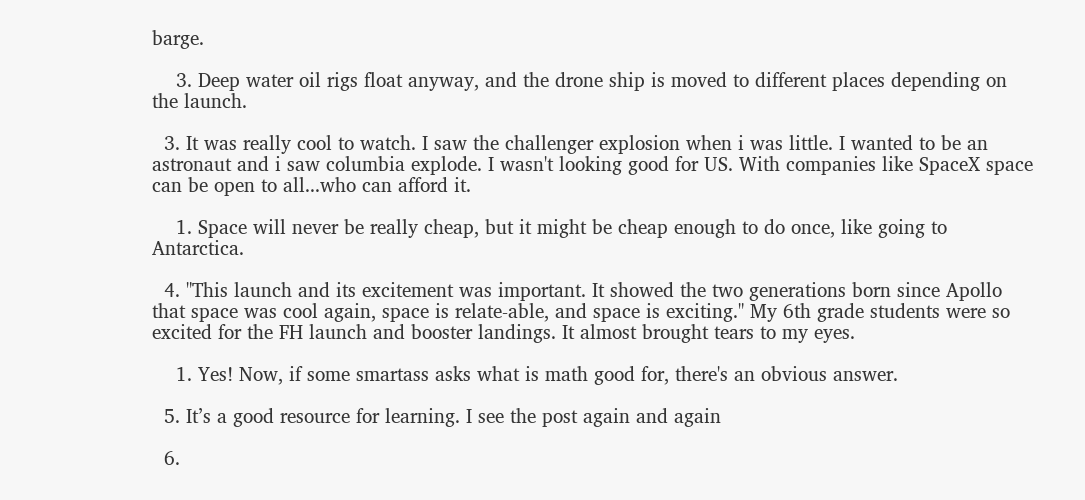barge.

    3. Deep water oil rigs float anyway, and the drone ship is moved to different places depending on the launch.

  3. It was really cool to watch. I saw the challenger explosion when i was little. I wanted to be an astronaut and i saw columbia explode. I wasn't looking good for US. With companies like SpaceX space can be open to all...who can afford it.

    1. Space will never be really cheap, but it might be cheap enough to do once, like going to Antarctica.

  4. "This launch and its excitement was important. It showed the two generations born since Apollo that space was cool again, space is relate-able, and space is exciting." My 6th grade students were so excited for the FH launch and booster landings. It almost brought tears to my eyes.

    1. Yes! Now, if some smartass asks what is math good for, there's an obvious answer.

  5. It’s a good resource for learning. I see the post again and again

  6.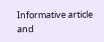Informative article and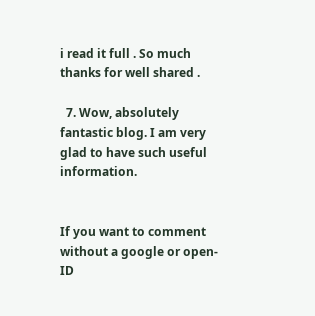i read it full . So much thanks for well shared .

  7. Wow, absolutely fantastic blog. I am very glad to have such useful information.


If you want to comment without a google or open-ID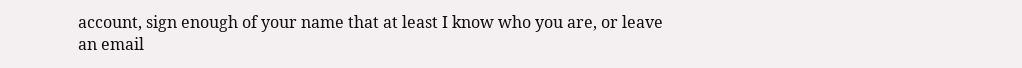account, sign enough of your name that at least I know who you are, or leave an email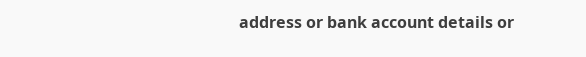address or bank account details or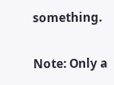something.

Note: Only a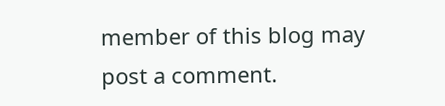member of this blog may post a comment.